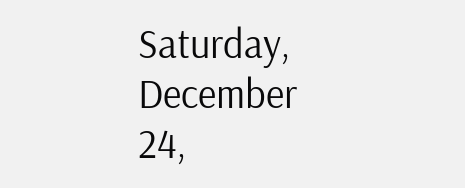Saturday, December 24,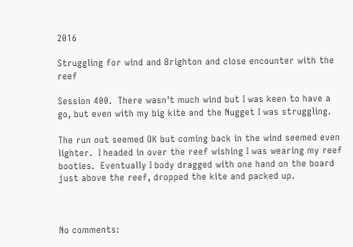2016

Struggling for wind and Brighton and close encounter with the reef

Session 400.  There wasn't much wind but I was keen to have a go, but even with my big kite and the Nugget I was struggling.

The run out seemed OK but coming back in the wind seemed even lighter.  I headed in over the reef wishing I was wearing my reef booties.  Eventually I body dragged with one hand on the board just above the reef, dropped the kite and packed up.



No comments: